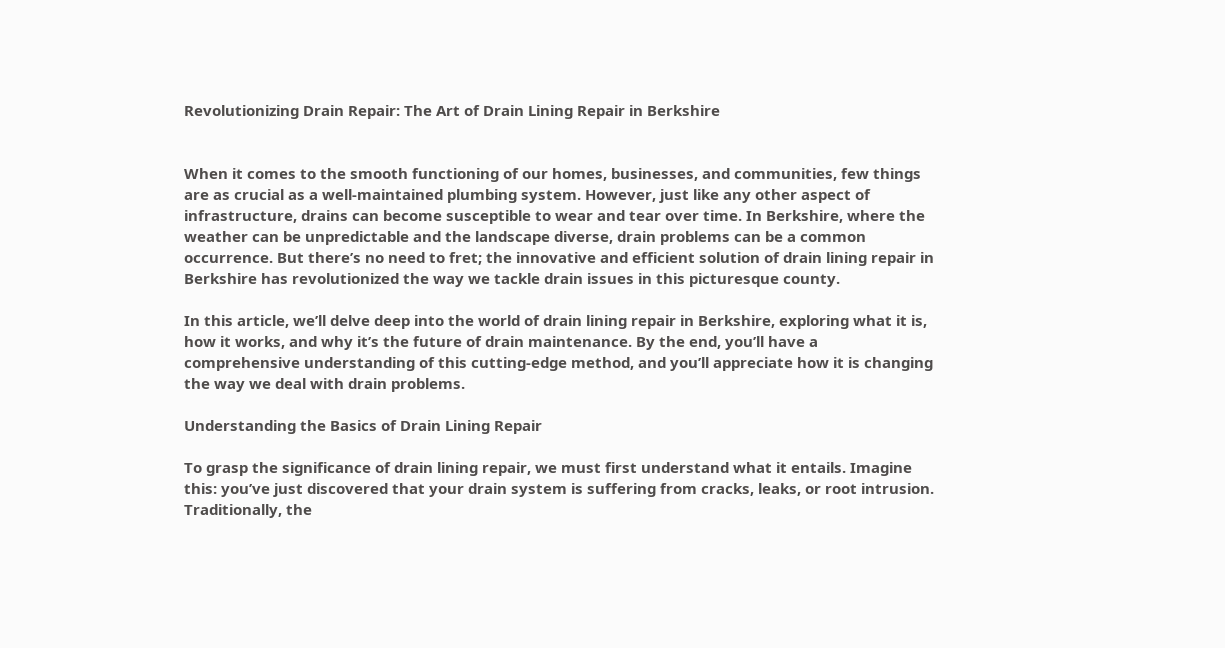Revolutionizing Drain Repair: The Art of Drain Lining Repair in Berkshire


When it comes to the smooth functioning of our homes, businesses, and communities, few things are as crucial as a well-maintained plumbing system. However, just like any other aspect of infrastructure, drains can become susceptible to wear and tear over time. In Berkshire, where the weather can be unpredictable and the landscape diverse, drain problems can be a common occurrence. But there’s no need to fret; the innovative and efficient solution of drain lining repair in Berkshire has revolutionized the way we tackle drain issues in this picturesque county.

In this article, we’ll delve deep into the world of drain lining repair in Berkshire, exploring what it is, how it works, and why it’s the future of drain maintenance. By the end, you’ll have a comprehensive understanding of this cutting-edge method, and you’ll appreciate how it is changing the way we deal with drain problems.

Understanding the Basics of Drain Lining Repair

To grasp the significance of drain lining repair, we must first understand what it entails. Imagine this: you’ve just discovered that your drain system is suffering from cracks, leaks, or root intrusion. Traditionally, the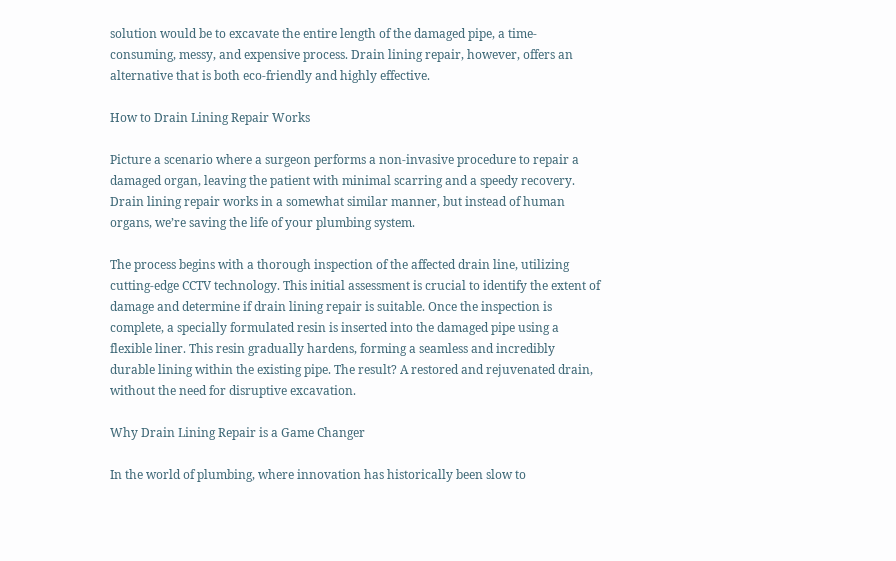solution would be to excavate the entire length of the damaged pipe, a time-consuming, messy, and expensive process. Drain lining repair, however, offers an alternative that is both eco-friendly and highly effective.

How to Drain Lining Repair Works

Picture a scenario where a surgeon performs a non-invasive procedure to repair a damaged organ, leaving the patient with minimal scarring and a speedy recovery. Drain lining repair works in a somewhat similar manner, but instead of human organs, we’re saving the life of your plumbing system.

The process begins with a thorough inspection of the affected drain line, utilizing cutting-edge CCTV technology. This initial assessment is crucial to identify the extent of damage and determine if drain lining repair is suitable. Once the inspection is complete, a specially formulated resin is inserted into the damaged pipe using a flexible liner. This resin gradually hardens, forming a seamless and incredibly durable lining within the existing pipe. The result? A restored and rejuvenated drain, without the need for disruptive excavation.

Why Drain Lining Repair is a Game Changer

In the world of plumbing, where innovation has historically been slow to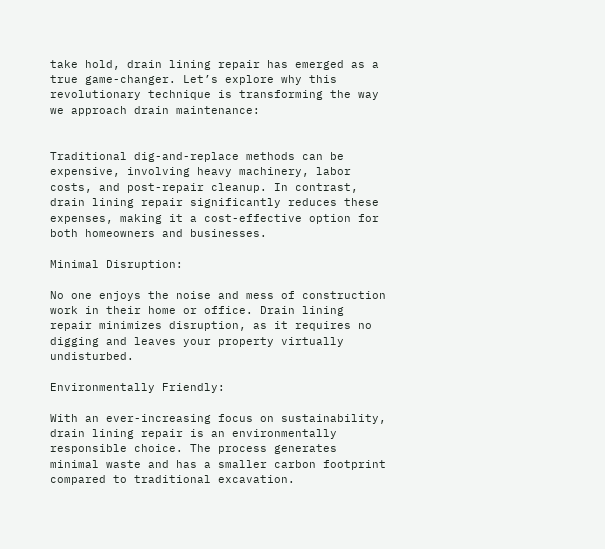take hold, drain lining repair has emerged as a true game-changer. Let’s explore why this revolutionary technique is transforming the way we approach drain maintenance:


Traditional dig-and-replace methods can be expensive, involving heavy machinery, labor costs, and post-repair cleanup. In contrast, drain lining repair significantly reduces these expenses, making it a cost-effective option for both homeowners and businesses.

Minimal Disruption:

No one enjoys the noise and mess of construction work in their home or office. Drain lining repair minimizes disruption, as it requires no digging and leaves your property virtually undisturbed.

Environmentally Friendly:

With an ever-increasing focus on sustainability, drain lining repair is an environmentally responsible choice. The process generates minimal waste and has a smaller carbon footprint compared to traditional excavation.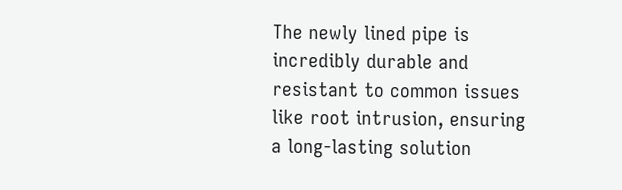The newly lined pipe is incredibly durable and resistant to common issues like root intrusion, ensuring a long-lasting solution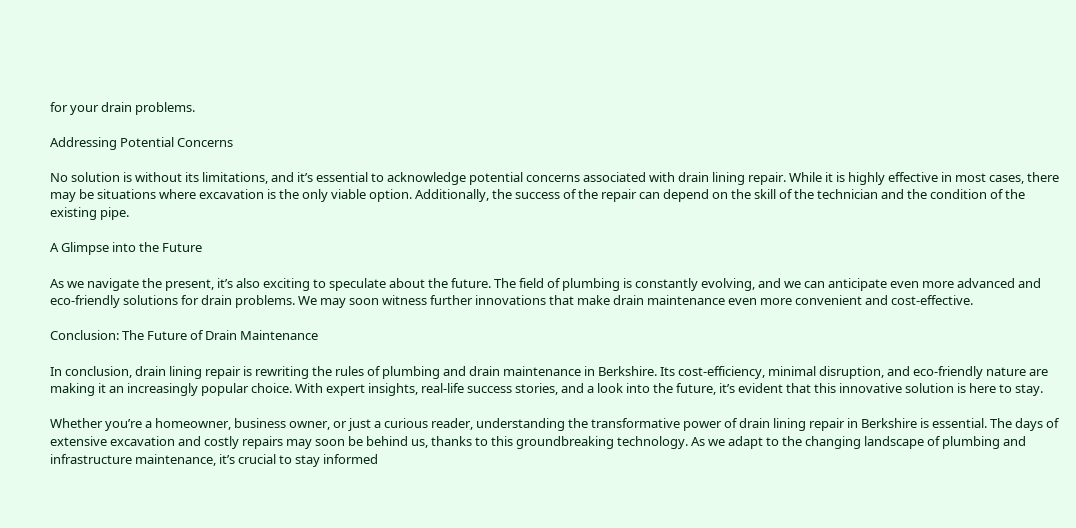for your drain problems.

Addressing Potential Concerns

No solution is without its limitations, and it’s essential to acknowledge potential concerns associated with drain lining repair. While it is highly effective in most cases, there may be situations where excavation is the only viable option. Additionally, the success of the repair can depend on the skill of the technician and the condition of the existing pipe.

A Glimpse into the Future

As we navigate the present, it’s also exciting to speculate about the future. The field of plumbing is constantly evolving, and we can anticipate even more advanced and eco-friendly solutions for drain problems. We may soon witness further innovations that make drain maintenance even more convenient and cost-effective.

Conclusion: The Future of Drain Maintenance

In conclusion, drain lining repair is rewriting the rules of plumbing and drain maintenance in Berkshire. Its cost-efficiency, minimal disruption, and eco-friendly nature are making it an increasingly popular choice. With expert insights, real-life success stories, and a look into the future, it’s evident that this innovative solution is here to stay.

Whether you’re a homeowner, business owner, or just a curious reader, understanding the transformative power of drain lining repair in Berkshire is essential. The days of extensive excavation and costly repairs may soon be behind us, thanks to this groundbreaking technology. As we adapt to the changing landscape of plumbing and infrastructure maintenance, it’s crucial to stay informed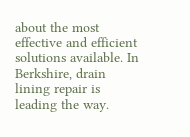about the most effective and efficient solutions available. In Berkshire, drain lining repair is leading the way.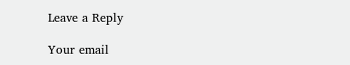Leave a Reply

Your email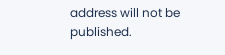address will not be published.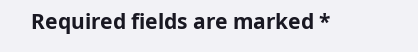Required fields are marked *